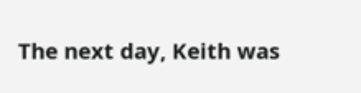The next day, Keith was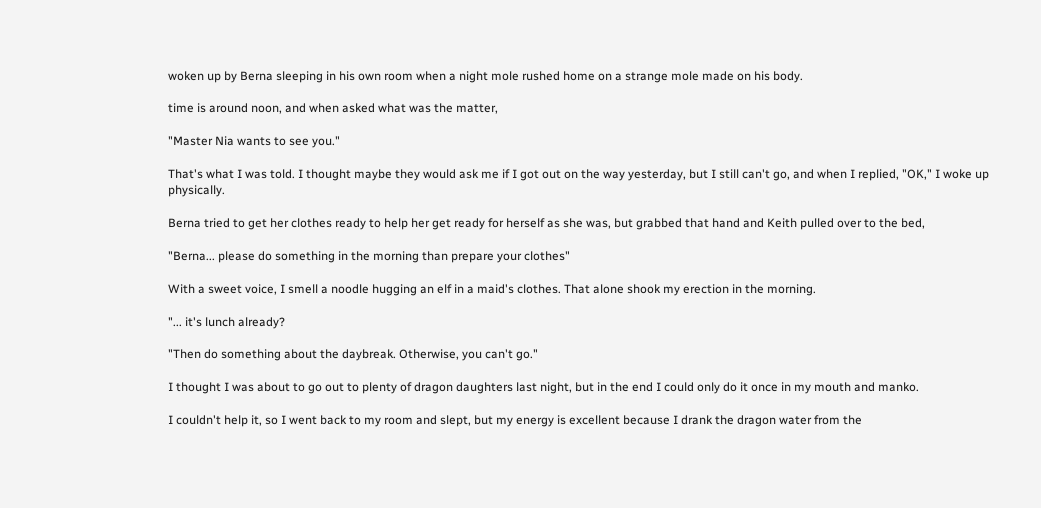woken up by Berna sleeping in his own room when a night mole rushed home on a strange mole made on his body.

time is around noon, and when asked what was the matter,

"Master Nia wants to see you."

That's what I was told. I thought maybe they would ask me if I got out on the way yesterday, but I still can't go, and when I replied, "OK," I woke up physically.

Berna tried to get her clothes ready to help her get ready for herself as she was, but grabbed that hand and Keith pulled over to the bed,

"Berna... please do something in the morning than prepare your clothes"

With a sweet voice, I smell a noodle hugging an elf in a maid's clothes. That alone shook my erection in the morning.

"... it's lunch already?

"Then do something about the daybreak. Otherwise, you can't go."

I thought I was about to go out to plenty of dragon daughters last night, but in the end I could only do it once in my mouth and manko.

I couldn't help it, so I went back to my room and slept, but my energy is excellent because I drank the dragon water from the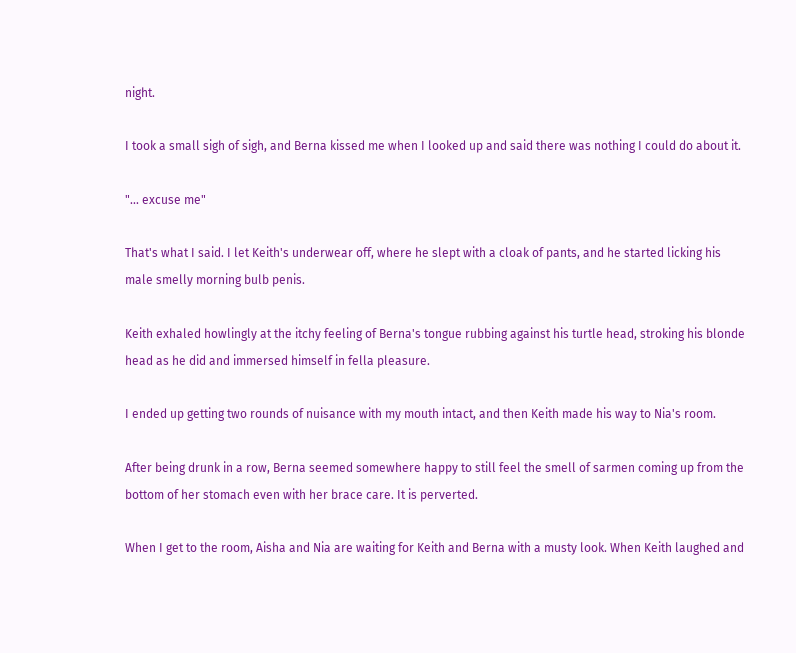night.

I took a small sigh of sigh, and Berna kissed me when I looked up and said there was nothing I could do about it.

"... excuse me"

That's what I said. I let Keith's underwear off, where he slept with a cloak of pants, and he started licking his male smelly morning bulb penis.

Keith exhaled howlingly at the itchy feeling of Berna's tongue rubbing against his turtle head, stroking his blonde head as he did and immersed himself in fella pleasure.

I ended up getting two rounds of nuisance with my mouth intact, and then Keith made his way to Nia's room.

After being drunk in a row, Berna seemed somewhere happy to still feel the smell of sarmen coming up from the bottom of her stomach even with her brace care. It is perverted.

When I get to the room, Aisha and Nia are waiting for Keith and Berna with a musty look. When Keith laughed and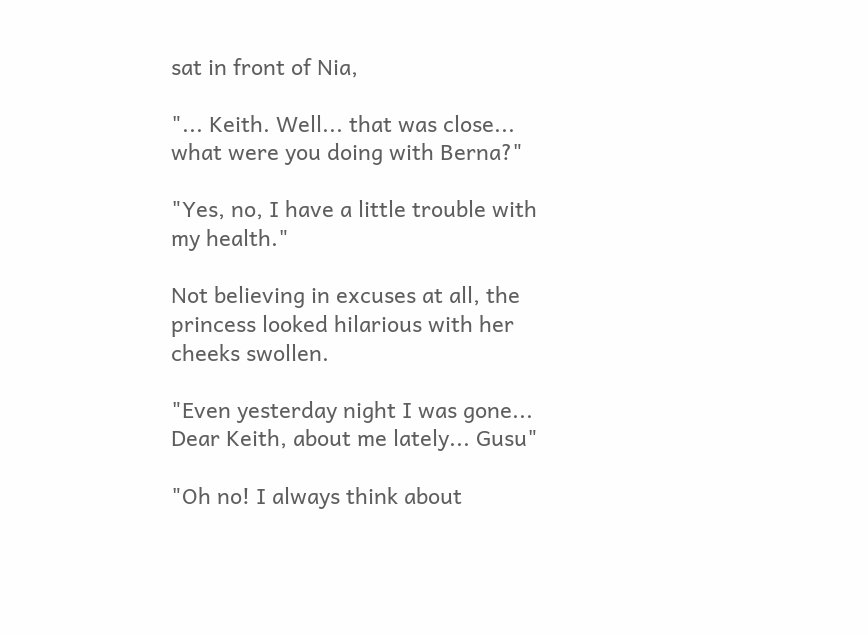sat in front of Nia,

"... Keith. Well... that was close... what were you doing with Berna?"

"Yes, no, I have a little trouble with my health."

Not believing in excuses at all, the princess looked hilarious with her cheeks swollen.

"Even yesterday night I was gone... Dear Keith, about me lately... Gusu"

"Oh no! I always think about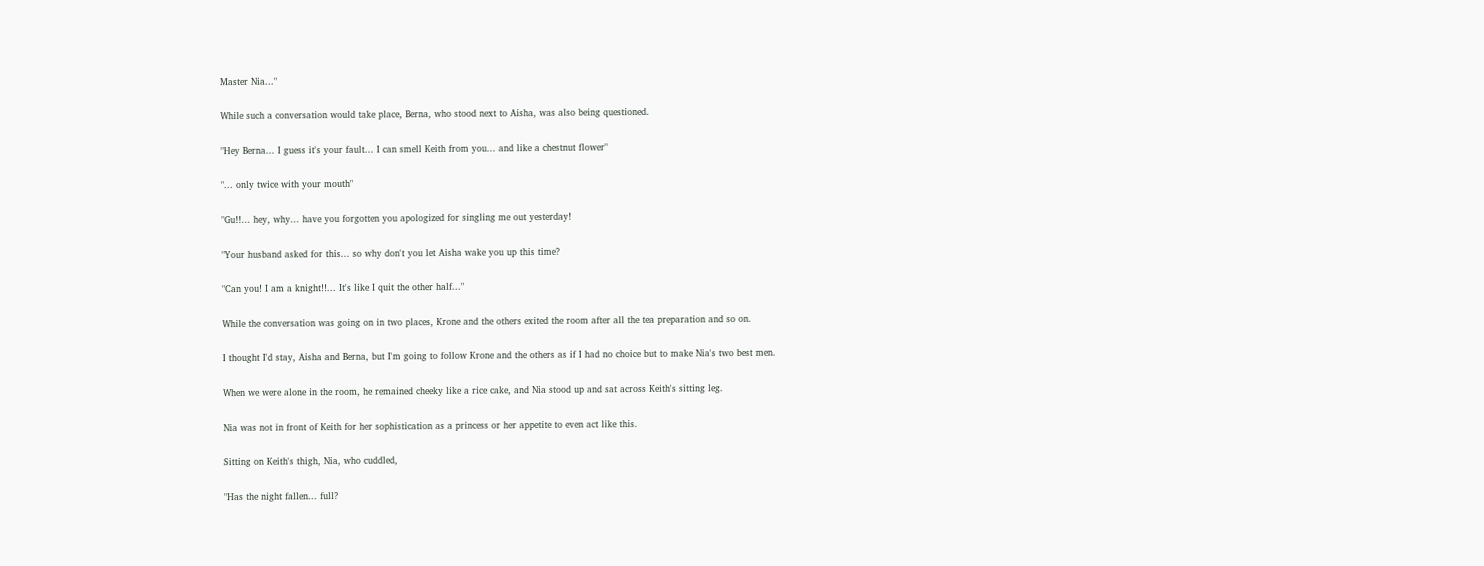Master Nia..."

While such a conversation would take place, Berna, who stood next to Aisha, was also being questioned.

"Hey Berna... I guess it's your fault... I can smell Keith from you... and like a chestnut flower"

"... only twice with your mouth"

"Gu!!... hey, why... have you forgotten you apologized for singling me out yesterday!

"Your husband asked for this... so why don't you let Aisha wake you up this time?

"Can you! I am a knight!!... It's like I quit the other half..."

While the conversation was going on in two places, Krone and the others exited the room after all the tea preparation and so on.

I thought I'd stay, Aisha and Berna, but I'm going to follow Krone and the others as if I had no choice but to make Nia's two best men.

When we were alone in the room, he remained cheeky like a rice cake, and Nia stood up and sat across Keith's sitting leg.

Nia was not in front of Keith for her sophistication as a princess or her appetite to even act like this.

Sitting on Keith's thigh, Nia, who cuddled,

"Has the night fallen... full?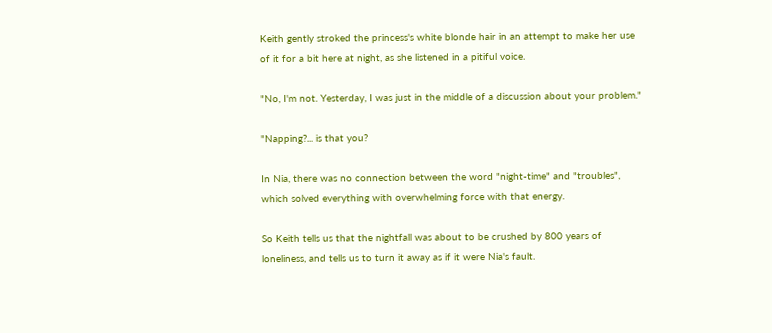Keith gently stroked the princess's white blonde hair in an attempt to make her use of it for a bit here at night, as she listened in a pitiful voice.

"No, I'm not. Yesterday, I was just in the middle of a discussion about your problem."

"Napping?... is that you?

In Nia, there was no connection between the word "night-time" and "troubles", which solved everything with overwhelming force with that energy.

So Keith tells us that the nightfall was about to be crushed by 800 years of loneliness, and tells us to turn it away as if it were Nia's fault.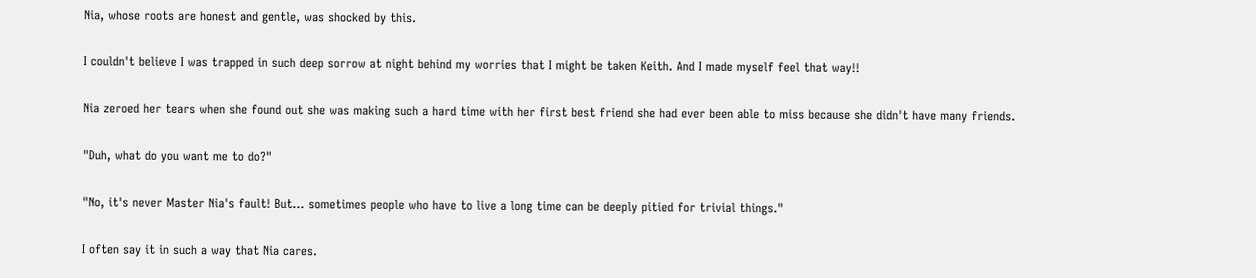Nia, whose roots are honest and gentle, was shocked by this.

I couldn't believe I was trapped in such deep sorrow at night behind my worries that I might be taken Keith. And I made myself feel that way!!

Nia zeroed her tears when she found out she was making such a hard time with her first best friend she had ever been able to miss because she didn't have many friends.

"Duh, what do you want me to do?"

"No, it's never Master Nia's fault! But... sometimes people who have to live a long time can be deeply pitied for trivial things."

I often say it in such a way that Nia cares.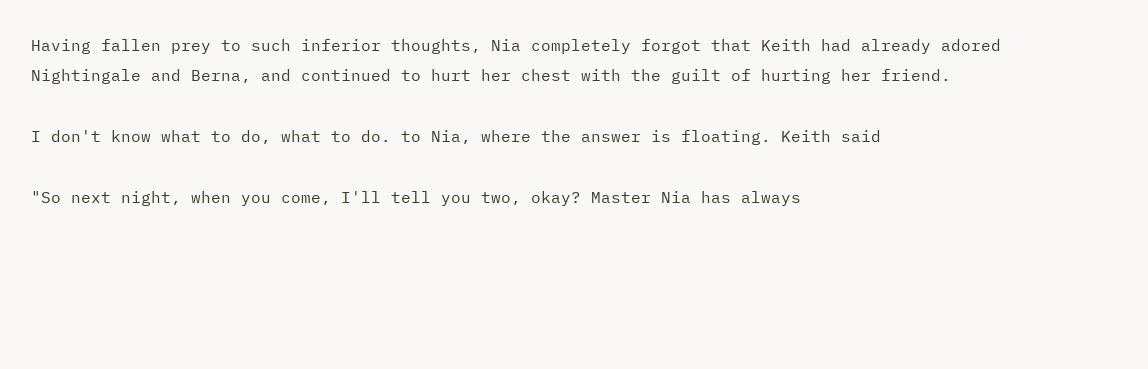Having fallen prey to such inferior thoughts, Nia completely forgot that Keith had already adored Nightingale and Berna, and continued to hurt her chest with the guilt of hurting her friend.

I don't know what to do, what to do. to Nia, where the answer is floating. Keith said

"So next night, when you come, I'll tell you two, okay? Master Nia has always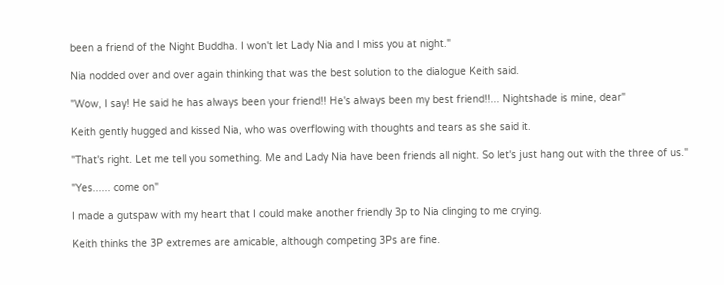been a friend of the Night Buddha. I won't let Lady Nia and I miss you at night."

Nia nodded over and over again thinking that was the best solution to the dialogue Keith said.

"Wow, I say! He said he has always been your friend!! He's always been my best friend!!... Nightshade is mine, dear"

Keith gently hugged and kissed Nia, who was overflowing with thoughts and tears as she said it.

"That's right. Let me tell you something. Me and Lady Nia have been friends all night. So let's just hang out with the three of us."

"Yes...... come on"

I made a gutspaw with my heart that I could make another friendly 3p to Nia clinging to me crying.

Keith thinks the 3P extremes are amicable, although competing 3Ps are fine.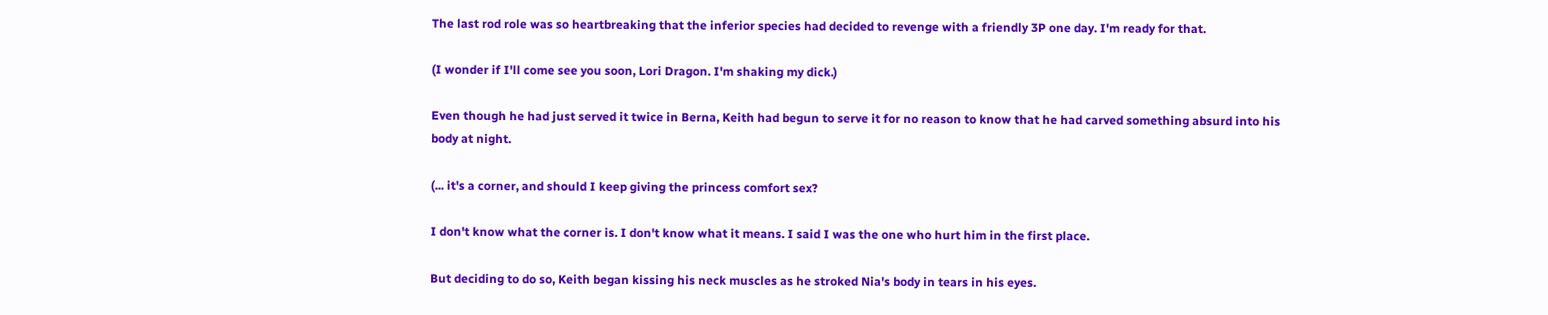The last rod role was so heartbreaking that the inferior species had decided to revenge with a friendly 3P one day. I'm ready for that.

(I wonder if I'll come see you soon, Lori Dragon. I'm shaking my dick.)

Even though he had just served it twice in Berna, Keith had begun to serve it for no reason to know that he had carved something absurd into his body at night.

(... it's a corner, and should I keep giving the princess comfort sex?

I don't know what the corner is. I don't know what it means. I said I was the one who hurt him in the first place.

But deciding to do so, Keith began kissing his neck muscles as he stroked Nia's body in tears in his eyes.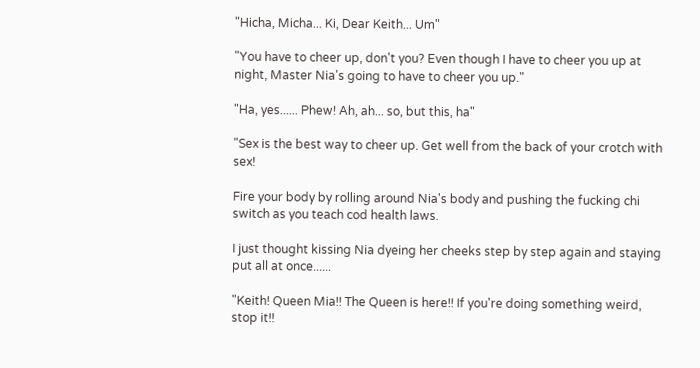"Hicha, Micha... Ki, Dear Keith... Um"

"You have to cheer up, don't you? Even though I have to cheer you up at night, Master Nia's going to have to cheer you up."

"Ha, yes...... Phew! Ah, ah... so, but this, ha"

"Sex is the best way to cheer up. Get well from the back of your crotch with sex!

Fire your body by rolling around Nia's body and pushing the fucking chi switch as you teach cod health laws.

I just thought kissing Nia dyeing her cheeks step by step again and staying put all at once......

"Keith! Queen Mia!! The Queen is here!! If you're doing something weird, stop it!!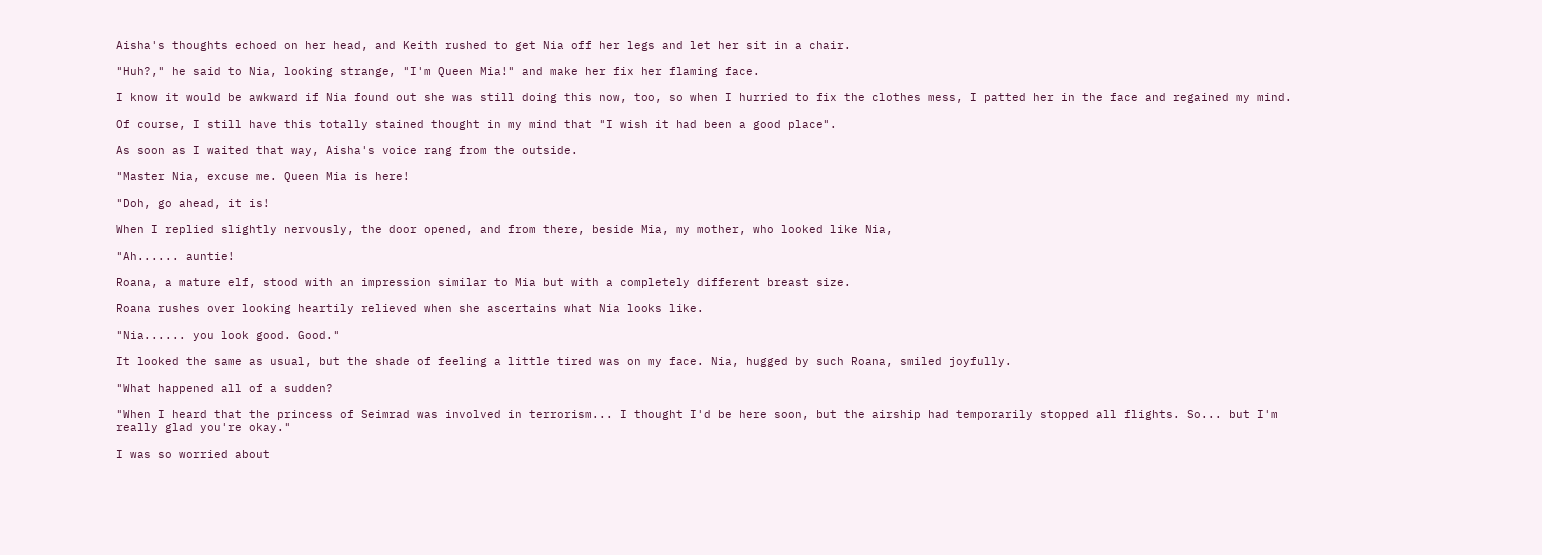Aisha's thoughts echoed on her head, and Keith rushed to get Nia off her legs and let her sit in a chair.

"Huh?," he said to Nia, looking strange, "I'm Queen Mia!" and make her fix her flaming face.

I know it would be awkward if Nia found out she was still doing this now, too, so when I hurried to fix the clothes mess, I patted her in the face and regained my mind.

Of course, I still have this totally stained thought in my mind that "I wish it had been a good place".

As soon as I waited that way, Aisha's voice rang from the outside.

"Master Nia, excuse me. Queen Mia is here!

"Doh, go ahead, it is!

When I replied slightly nervously, the door opened, and from there, beside Mia, my mother, who looked like Nia,

"Ah...... auntie!

Roana, a mature elf, stood with an impression similar to Mia but with a completely different breast size.

Roana rushes over looking heartily relieved when she ascertains what Nia looks like.

"Nia...... you look good. Good."

It looked the same as usual, but the shade of feeling a little tired was on my face. Nia, hugged by such Roana, smiled joyfully.

"What happened all of a sudden?

"When I heard that the princess of Seimrad was involved in terrorism... I thought I'd be here soon, but the airship had temporarily stopped all flights. So... but I'm really glad you're okay."

I was so worried about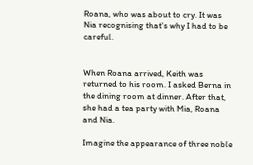Roana, who was about to cry. It was Nia recognising that's why I had to be careful.


When Roana arrived, Keith was returned to his room. I asked Berna in the dining room at dinner. After that, she had a tea party with Mia, Roana and Nia.

Imagine the appearance of three noble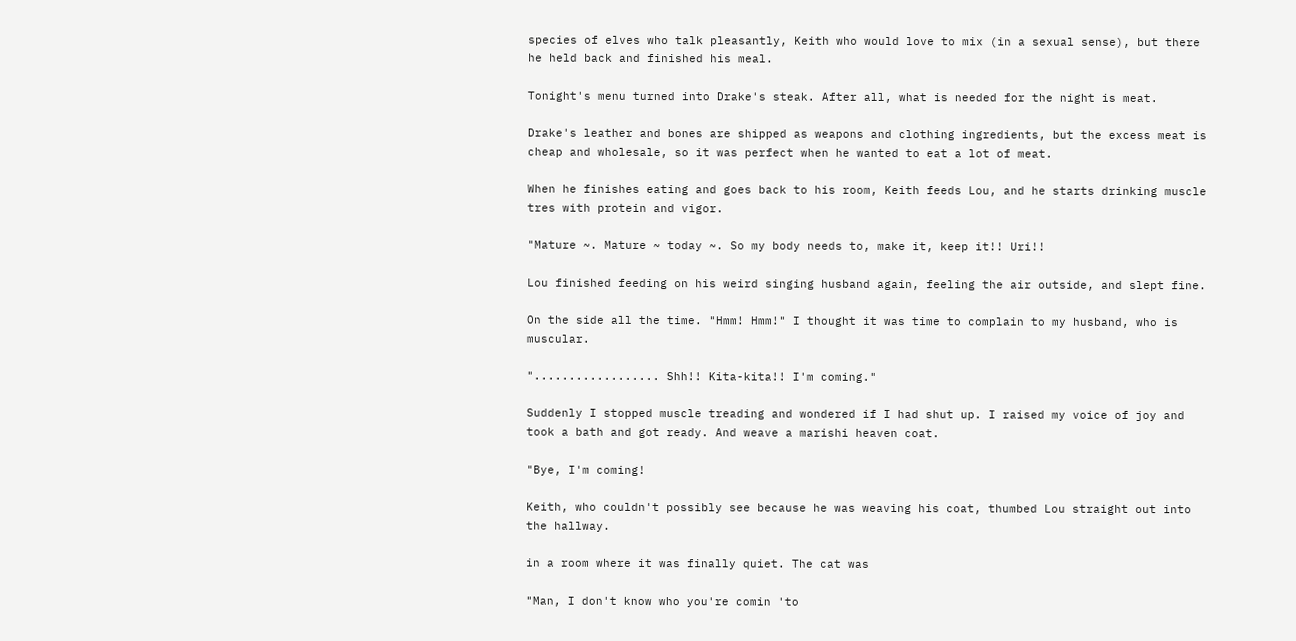species of elves who talk pleasantly, Keith who would love to mix (in a sexual sense), but there he held back and finished his meal.

Tonight's menu turned into Drake's steak. After all, what is needed for the night is meat.

Drake's leather and bones are shipped as weapons and clothing ingredients, but the excess meat is cheap and wholesale, so it was perfect when he wanted to eat a lot of meat.

When he finishes eating and goes back to his room, Keith feeds Lou, and he starts drinking muscle tres with protein and vigor.

"Mature ~. Mature ~ today ~. So my body needs to, make it, keep it!! Uri!!

Lou finished feeding on his weird singing husband again, feeling the air outside, and slept fine.

On the side all the time. "Hmm! Hmm!" I thought it was time to complain to my husband, who is muscular.

".................. Shh!! Kita-kita!! I'm coming."

Suddenly I stopped muscle treading and wondered if I had shut up. I raised my voice of joy and took a bath and got ready. And weave a marishi heaven coat.

"Bye, I'm coming!

Keith, who couldn't possibly see because he was weaving his coat, thumbed Lou straight out into the hallway.

in a room where it was finally quiet. The cat was

"Man, I don't know who you're comin 'to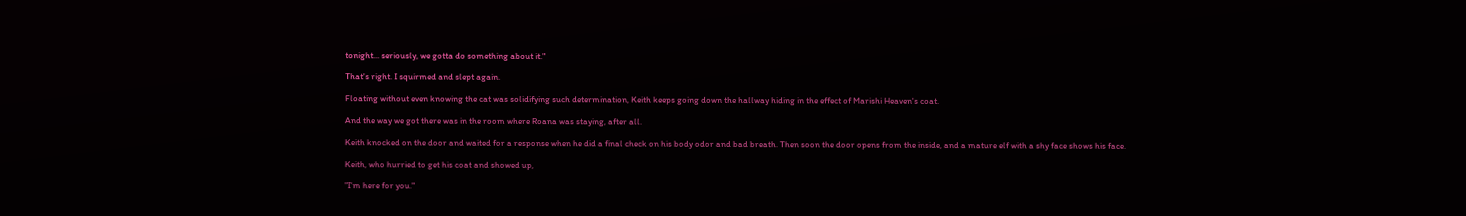tonight... seriously, we gotta do something about it."

That's right. I squirmed and slept again.

Floating without even knowing the cat was solidifying such determination, Keith keeps going down the hallway hiding in the effect of Marishi Heaven's coat.

And the way we got there was in the room where Roana was staying, after all.

Keith knocked on the door and waited for a response when he did a final check on his body odor and bad breath. Then soon the door opens from the inside, and a mature elf with a shy face shows his face.

Keith, who hurried to get his coat and showed up,

"I'm here for you."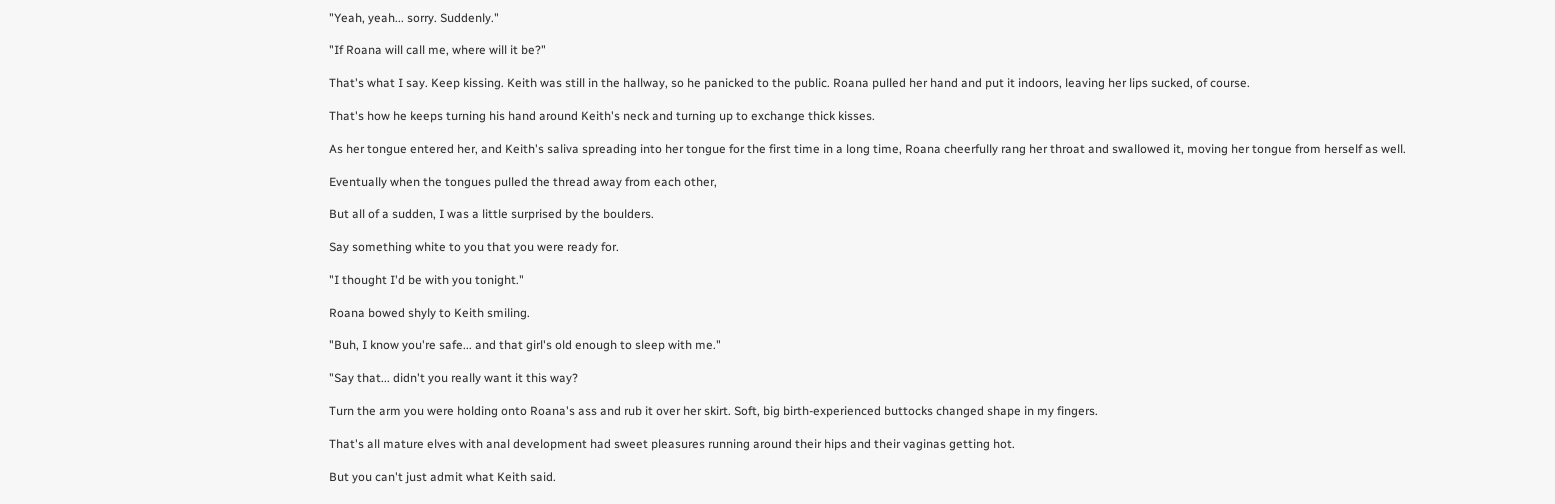"Yeah, yeah... sorry. Suddenly."

"If Roana will call me, where will it be?"

That's what I say. Keep kissing. Keith was still in the hallway, so he panicked to the public. Roana pulled her hand and put it indoors, leaving her lips sucked, of course.

That's how he keeps turning his hand around Keith's neck and turning up to exchange thick kisses.

As her tongue entered her, and Keith's saliva spreading into her tongue for the first time in a long time, Roana cheerfully rang her throat and swallowed it, moving her tongue from herself as well.

Eventually when the tongues pulled the thread away from each other,

But all of a sudden, I was a little surprised by the boulders.

Say something white to you that you were ready for.

"I thought I'd be with you tonight."

Roana bowed shyly to Keith smiling.

"Buh, I know you're safe... and that girl's old enough to sleep with me."

"Say that... didn't you really want it this way?

Turn the arm you were holding onto Roana's ass and rub it over her skirt. Soft, big birth-experienced buttocks changed shape in my fingers.

That's all mature elves with anal development had sweet pleasures running around their hips and their vaginas getting hot.

But you can't just admit what Keith said.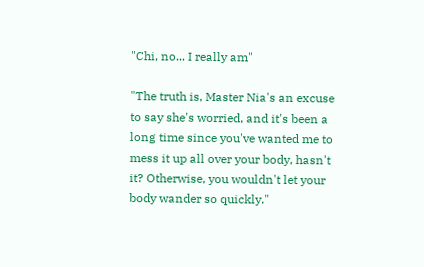"Chi, no... I really am"

"The truth is, Master Nia's an excuse to say she's worried, and it's been a long time since you've wanted me to mess it up all over your body, hasn't it? Otherwise, you wouldn't let your body wander so quickly."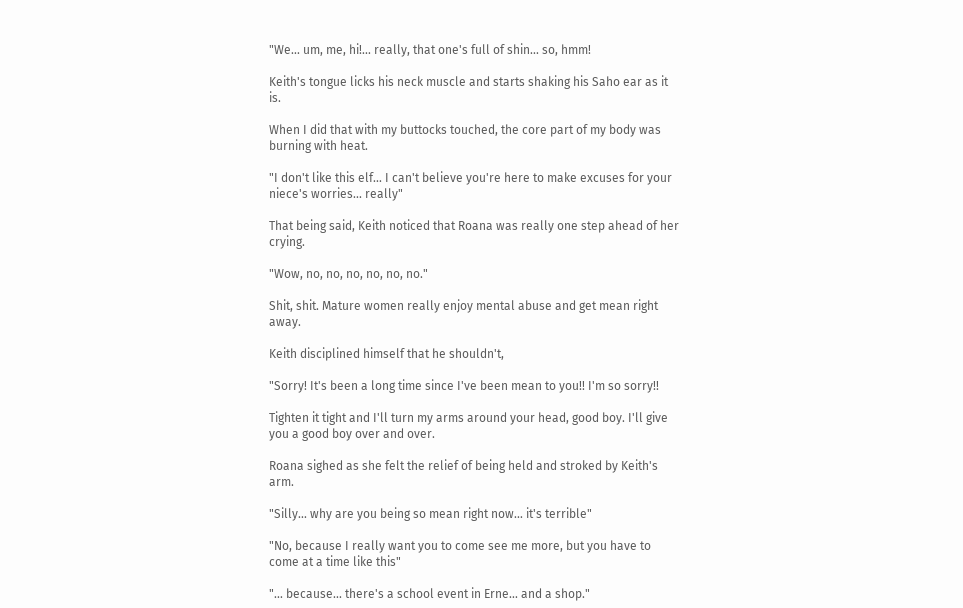"We... um, me, hi!... really, that one's full of shin... so, hmm!

Keith's tongue licks his neck muscle and starts shaking his Saho ear as it is.

When I did that with my buttocks touched, the core part of my body was burning with heat.

"I don't like this elf... I can't believe you're here to make excuses for your niece's worries... really"

That being said, Keith noticed that Roana was really one step ahead of her crying.

"Wow, no, no, no, no, no, no."

Shit, shit. Mature women really enjoy mental abuse and get mean right away.

Keith disciplined himself that he shouldn't,

"Sorry! It's been a long time since I've been mean to you!! I'm so sorry!!

Tighten it tight and I'll turn my arms around your head, good boy. I'll give you a good boy over and over.

Roana sighed as she felt the relief of being held and stroked by Keith's arm.

"Silly... why are you being so mean right now... it's terrible"

"No, because I really want you to come see me more, but you have to come at a time like this"

"... because... there's a school event in Erne... and a shop."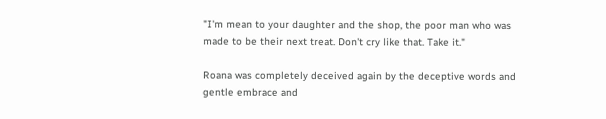"I'm mean to your daughter and the shop, the poor man who was made to be their next treat. Don't cry like that. Take it."

Roana was completely deceived again by the deceptive words and gentle embrace and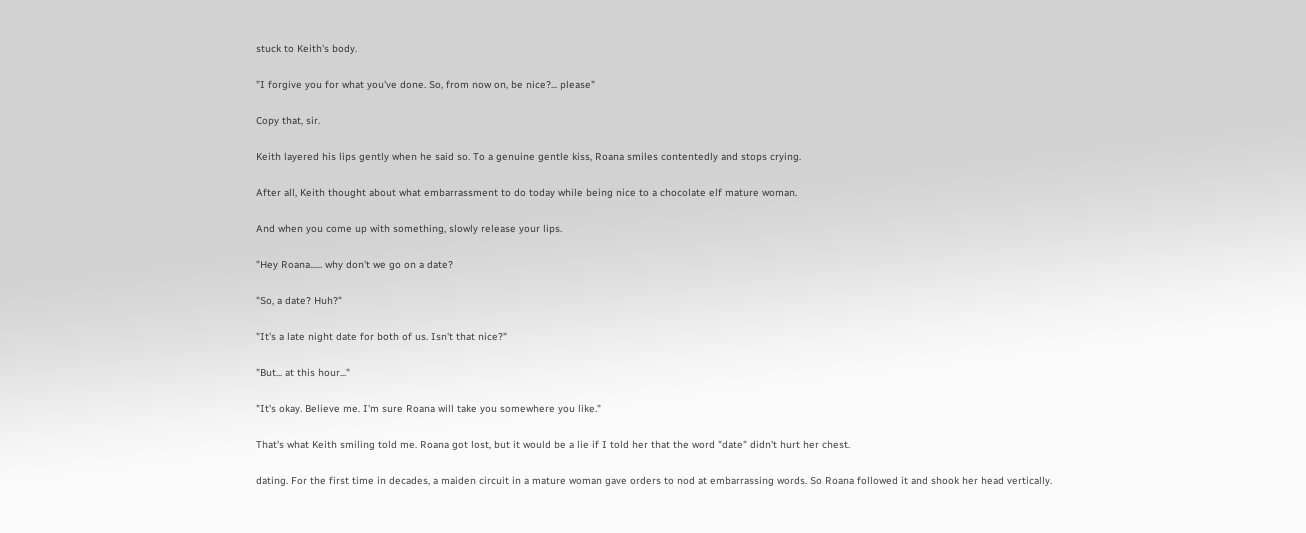stuck to Keith's body.

"I forgive you for what you've done. So, from now on, be nice?... please"

Copy that, sir.

Keith layered his lips gently when he said so. To a genuine gentle kiss, Roana smiles contentedly and stops crying.

After all, Keith thought about what embarrassment to do today while being nice to a chocolate elf mature woman.

And when you come up with something, slowly release your lips.

"Hey Roana...... why don't we go on a date?

"So, a date? Huh?"

"It's a late night date for both of us. Isn't that nice?"

"But... at this hour..."

"It's okay. Believe me. I'm sure Roana will take you somewhere you like."

That's what Keith smiling told me. Roana got lost, but it would be a lie if I told her that the word "date" didn't hurt her chest.

dating. For the first time in decades, a maiden circuit in a mature woman gave orders to nod at embarrassing words. So Roana followed it and shook her head vertically.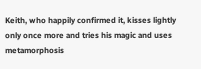Keith, who happily confirmed it, kisses lightly only once more and tries his magic and uses metamorphosis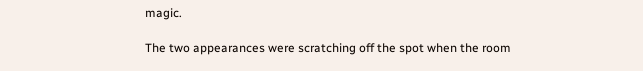magic.

The two appearances were scratching off the spot when the room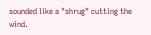sounded like a "shrug" cutting the wind.